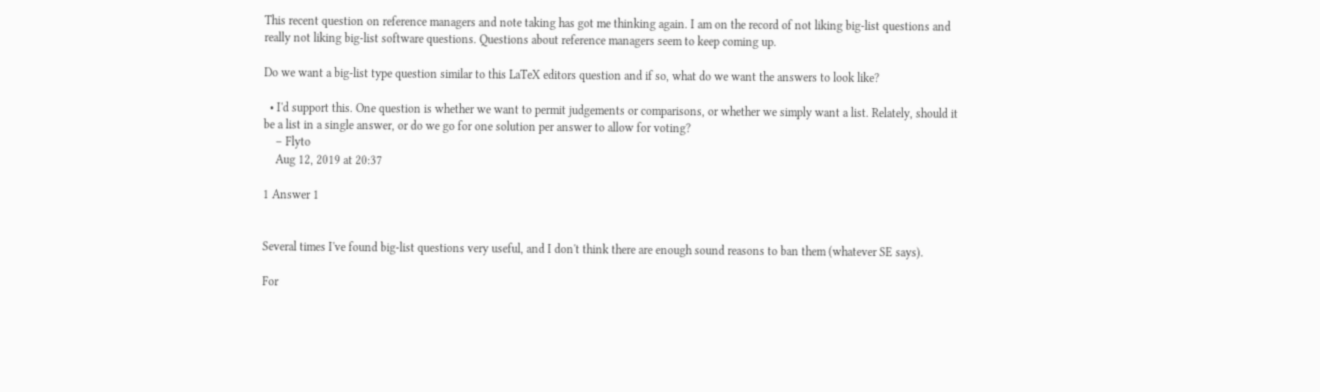This recent question on reference managers and note taking has got me thinking again. I am on the record of not liking big-list questions and really not liking big-list software questions. Questions about reference managers seem to keep coming up.

Do we want a big-list type question similar to this LaTeX editors question and if so, what do we want the answers to look like?

  • I'd support this. One question is whether we want to permit judgements or comparisons, or whether we simply want a list. Relately, should it be a list in a single answer, or do we go for one solution per answer to allow for voting?
    – Flyto
    Aug 12, 2019 at 20:37

1 Answer 1


Several times I've found big-list questions very useful, and I don't think there are enough sound reasons to ban them (whatever SE says).

For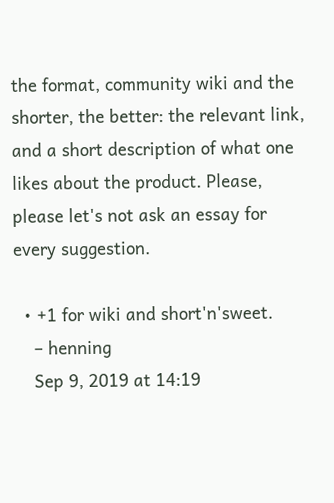the format, community wiki and the shorter, the better: the relevant link, and a short description of what one likes about the product. Please, please let's not ask an essay for every suggestion.

  • +1 for wiki and short'n'sweet.
    – henning
    Sep 9, 2019 at 14:19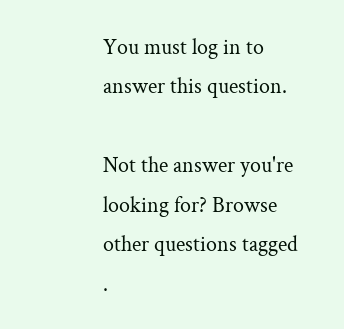You must log in to answer this question.

Not the answer you're looking for? Browse other questions tagged .